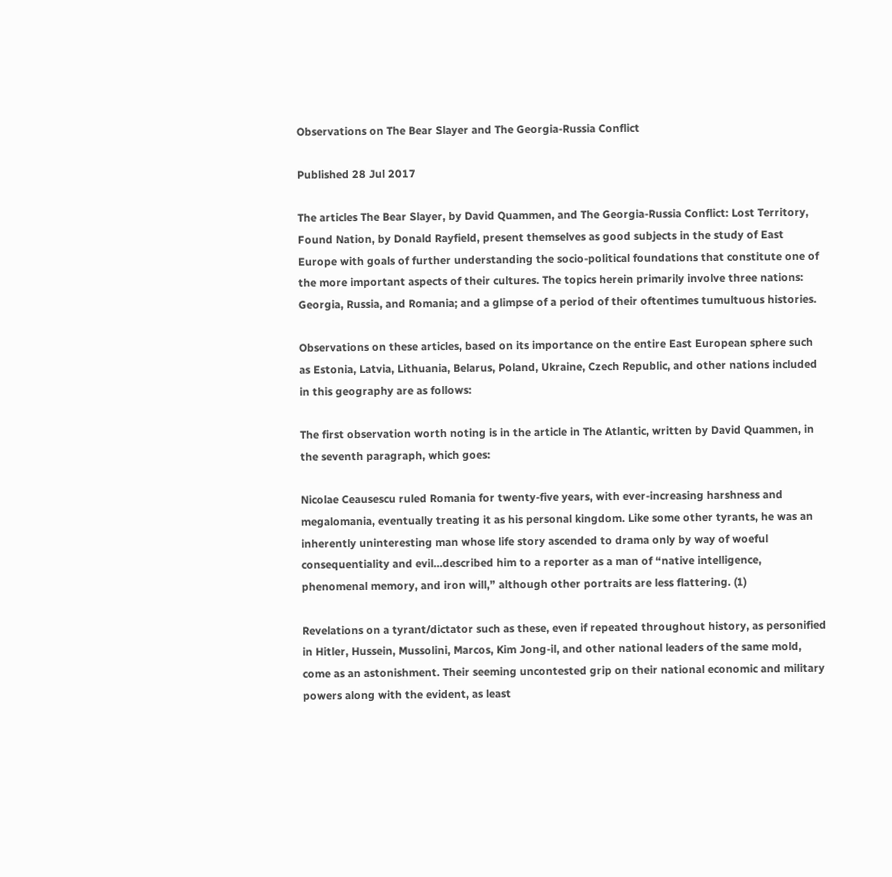Observations on The Bear Slayer and The Georgia-Russia Conflict

Published 28 Jul 2017

The articles The Bear Slayer, by David Quammen, and The Georgia-Russia Conflict: Lost Territory, Found Nation, by Donald Rayfield, present themselves as good subjects in the study of East Europe with goals of further understanding the socio-political foundations that constitute one of the more important aspects of their cultures. The topics herein primarily involve three nations: Georgia, Russia, and Romania; and a glimpse of a period of their oftentimes tumultuous histories.

Observations on these articles, based on its importance on the entire East European sphere such as Estonia, Latvia, Lithuania, Belarus, Poland, Ukraine, Czech Republic, and other nations included in this geography are as follows:

The first observation worth noting is in the article in The Atlantic, written by David Quammen, in the seventh paragraph, which goes:

Nicolae Ceausescu ruled Romania for twenty-five years, with ever-increasing harshness and megalomania, eventually treating it as his personal kingdom. Like some other tyrants, he was an inherently uninteresting man whose life story ascended to drama only by way of woeful consequentiality and evil…described him to a reporter as a man of “native intelligence, phenomenal memory, and iron will,” although other portraits are less flattering. (1)

Revelations on a tyrant/dictator such as these, even if repeated throughout history, as personified in Hitler, Hussein, Mussolini, Marcos, Kim Jong-il, and other national leaders of the same mold, come as an astonishment. Their seeming uncontested grip on their national economic and military powers along with the evident, as least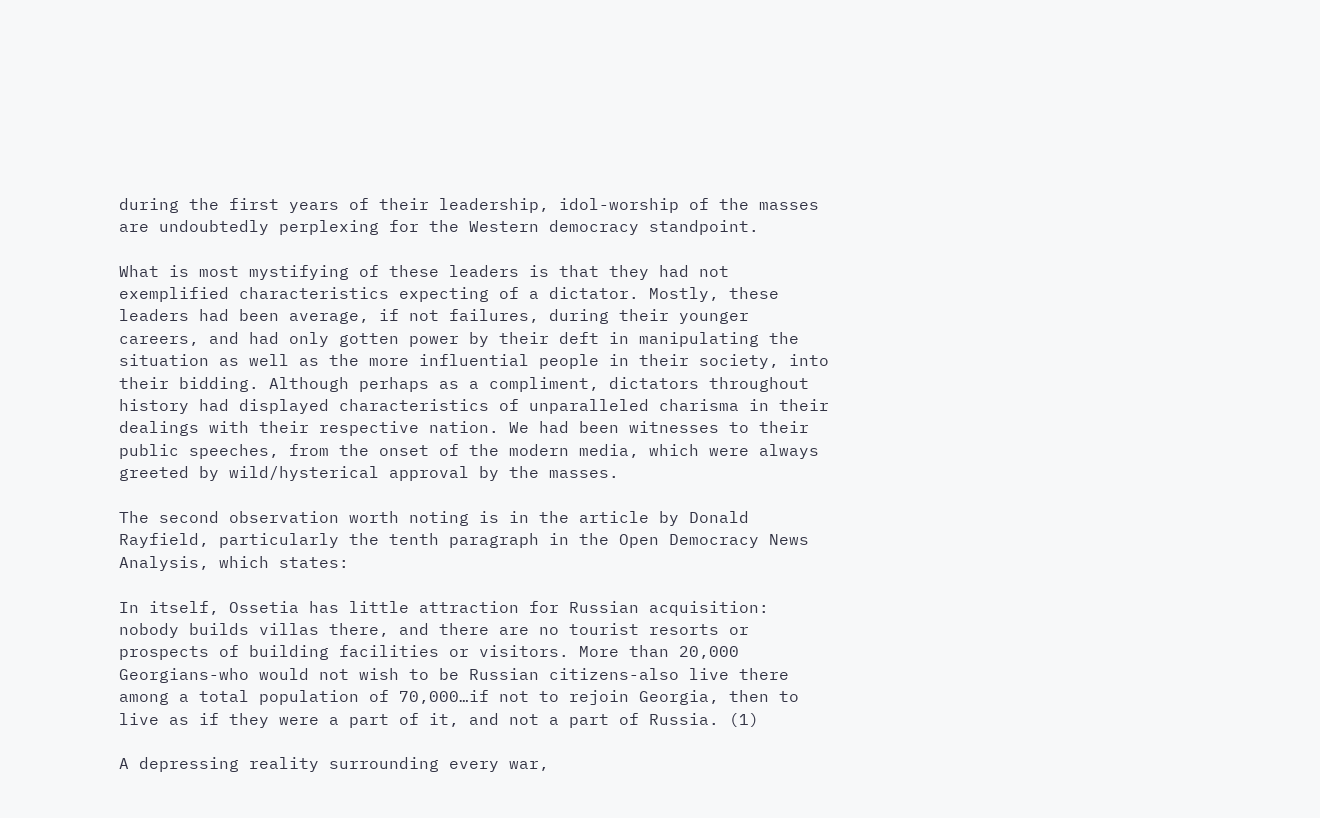during the first years of their leadership, idol-worship of the masses are undoubtedly perplexing for the Western democracy standpoint.

What is most mystifying of these leaders is that they had not exemplified characteristics expecting of a dictator. Mostly, these leaders had been average, if not failures, during their younger careers, and had only gotten power by their deft in manipulating the situation as well as the more influential people in their society, into their bidding. Although perhaps as a compliment, dictators throughout history had displayed characteristics of unparalleled charisma in their dealings with their respective nation. We had been witnesses to their public speeches, from the onset of the modern media, which were always greeted by wild/hysterical approval by the masses.

The second observation worth noting is in the article by Donald Rayfield, particularly the tenth paragraph in the Open Democracy News Analysis, which states:

In itself, Ossetia has little attraction for Russian acquisition: nobody builds villas there, and there are no tourist resorts or prospects of building facilities or visitors. More than 20,000 Georgians-who would not wish to be Russian citizens-also live there among a total population of 70,000…if not to rejoin Georgia, then to live as if they were a part of it, and not a part of Russia. (1)

A depressing reality surrounding every war,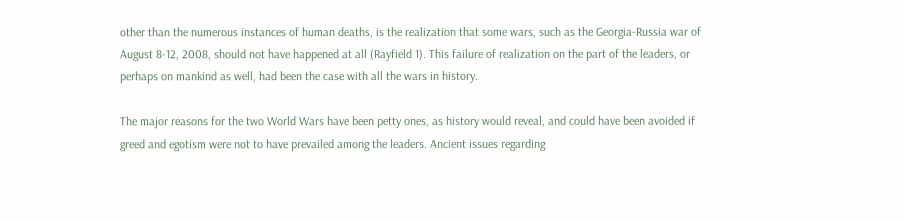other than the numerous instances of human deaths, is the realization that some wars, such as the Georgia-Russia war of August 8-12, 2008, should not have happened at all (Rayfield 1). This failure of realization on the part of the leaders, or perhaps on mankind as well, had been the case with all the wars in history.

The major reasons for the two World Wars have been petty ones, as history would reveal, and could have been avoided if greed and egotism were not to have prevailed among the leaders. Ancient issues regarding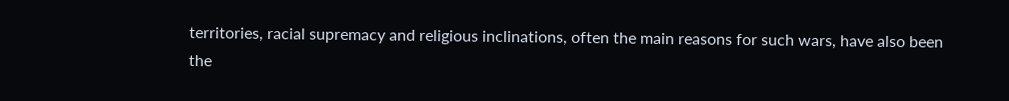territories, racial supremacy and religious inclinations, often the main reasons for such wars, have also been the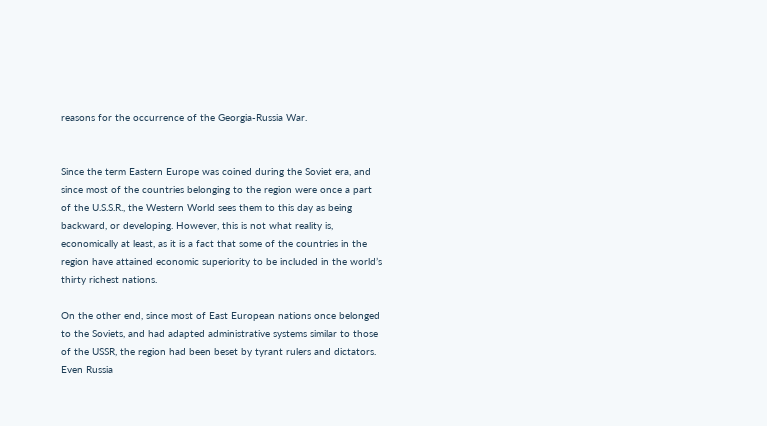reasons for the occurrence of the Georgia-Russia War.


Since the term Eastern Europe was coined during the Soviet era, and since most of the countries belonging to the region were once a part of the U.S.S.R., the Western World sees them to this day as being backward, or developing. However, this is not what reality is, economically at least, as it is a fact that some of the countries in the region have attained economic superiority to be included in the world’s thirty richest nations.

On the other end, since most of East European nations once belonged to the Soviets, and had adapted administrative systems similar to those of the USSR, the region had been beset by tyrant rulers and dictators. Even Russia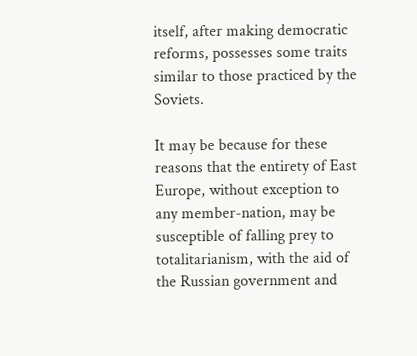itself, after making democratic reforms, possesses some traits similar to those practiced by the Soviets.

It may be because for these reasons that the entirety of East Europe, without exception to any member-nation, may be susceptible of falling prey to totalitarianism, with the aid of the Russian government and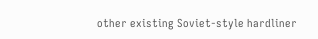other existing Soviet-style hardliner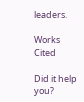leaders.

Works Cited

Did it help you?